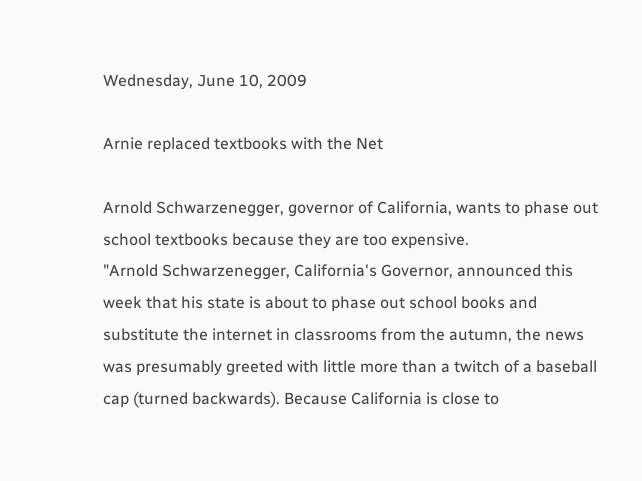Wednesday, June 10, 2009

Arnie replaced textbooks with the Net

Arnold Schwarzenegger, governor of California, wants to phase out school textbooks because they are too expensive.
"Arnold Schwarzenegger, California's Governor, announced this week that his state is about to phase out school books and substitute the internet in classrooms from the autumn, the news was presumably greeted with little more than a twitch of a baseball cap (turned backwards). Because California is close to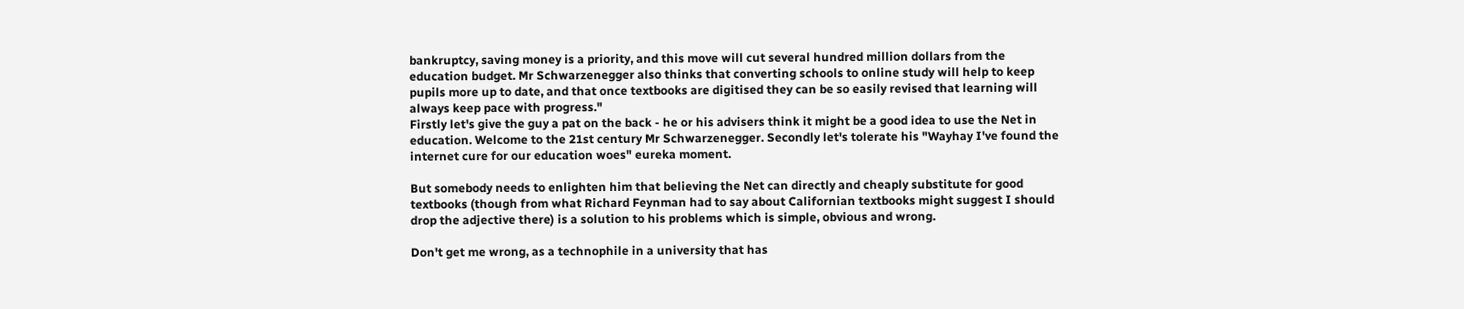bankruptcy, saving money is a priority, and this move will cut several hundred million dollars from the education budget. Mr Schwarzenegger also thinks that converting schools to online study will help to keep pupils more up to date, and that once textbooks are digitised they can be so easily revised that learning will always keep pace with progress."
Firstly let's give the guy a pat on the back - he or his advisers think it might be a good idea to use the Net in education. Welcome to the 21st century Mr Schwarzenegger. Secondly let's tolerate his "Wayhay I've found the internet cure for our education woes" eureka moment.

But somebody needs to enlighten him that believing the Net can directly and cheaply substitute for good textbooks (though from what Richard Feynman had to say about Californian textbooks might suggest I should drop the adjective there) is a solution to his problems which is simple, obvious and wrong.

Don't get me wrong, as a technophile in a university that has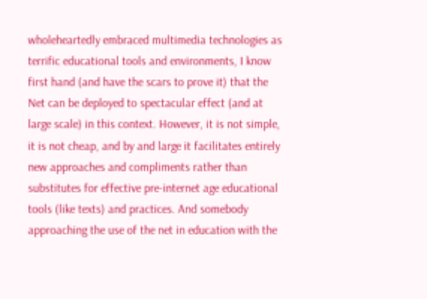wholeheartedly embraced multimedia technologies as terrific educational tools and environments, I know first hand (and have the scars to prove it) that the Net can be deployed to spectacular effect (and at large scale) in this context. However, it is not simple, it is not cheap, and by and large it facilitates entirely new approaches and compliments rather than substitutes for effective pre-internet age educational tools (like texts) and practices. And somebody approaching the use of the net in education with the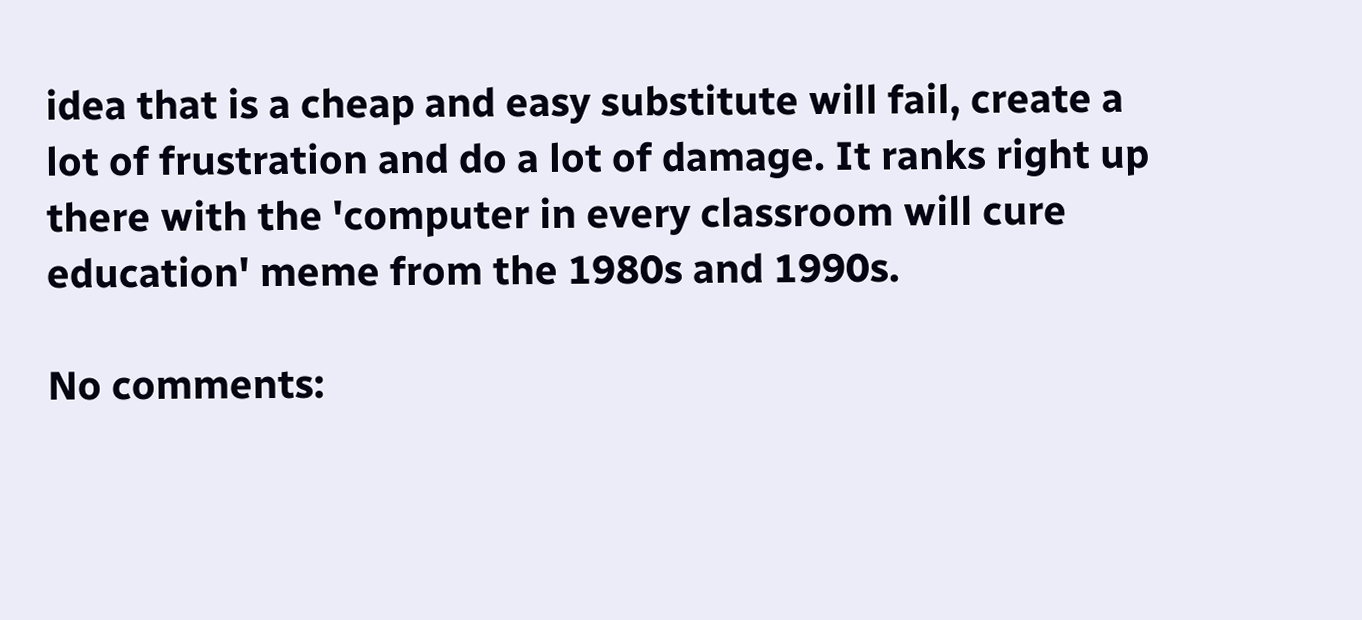idea that is a cheap and easy substitute will fail, create a lot of frustration and do a lot of damage. It ranks right up there with the 'computer in every classroom will cure education' meme from the 1980s and 1990s.

No comments: